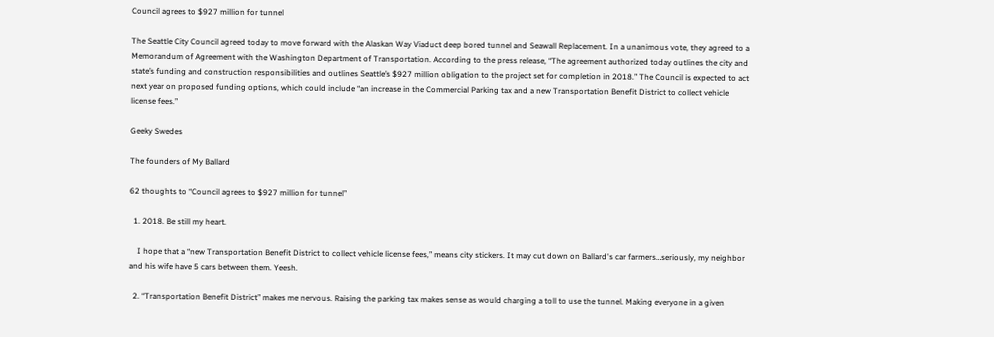Council agrees to $927 million for tunnel

The Seattle City Council agreed today to move forward with the Alaskan Way Viaduct deep bored tunnel and Seawall Replacement. In a unanimous vote, they agreed to a Memorandum of Agreement with the Washington Department of Transportation. According to the press release, “The agreement authorized today outlines the city and state’s funding and construction responsibilities and outlines Seattle’s $927 million obligation to the project set for completion in 2018.” The Council is expected to act next year on proposed funding options, which could include “an increase in the Commercial Parking tax and a new Transportation Benefit District to collect vehicle license fees.”

Geeky Swedes

The founders of My Ballard

62 thoughts to “Council agrees to $927 million for tunnel”

  1. 2018. Be still my heart.

    I hope that a “new Transportation Benefit District to collect vehicle license fees,” means city stickers. It may cut down on Ballard's car farmers…seriously, my neighbor and his wife have 5 cars between them. Yeesh.

  2. “Transportation Benefit District” makes me nervous. Raising the parking tax makes sense as would charging a toll to use the tunnel. Making everyone in a given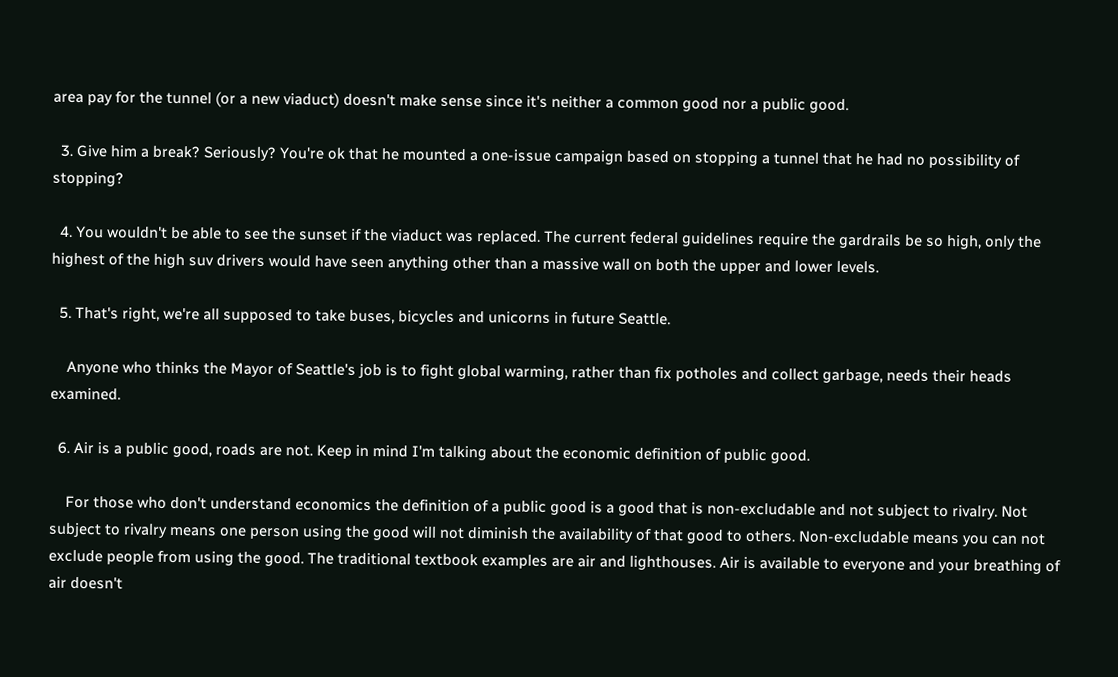area pay for the tunnel (or a new viaduct) doesn't make sense since it's neither a common good nor a public good.

  3. Give him a break? Seriously? You're ok that he mounted a one-issue campaign based on stopping a tunnel that he had no possibility of stopping?

  4. You wouldn't be able to see the sunset if the viaduct was replaced. The current federal guidelines require the gardrails be so high, only the highest of the high suv drivers would have seen anything other than a massive wall on both the upper and lower levels.

  5. That's right, we're all supposed to take buses, bicycles and unicorns in future Seattle.

    Anyone who thinks the Mayor of Seattle's job is to fight global warming, rather than fix potholes and collect garbage, needs their heads examined.

  6. Air is a public good, roads are not. Keep in mind I'm talking about the economic definition of public good.

    For those who don't understand economics the definition of a public good is a good that is non-excludable and not subject to rivalry. Not subject to rivalry means one person using the good will not diminish the availability of that good to others. Non-excludable means you can not exclude people from using the good. The traditional textbook examples are air and lighthouses. Air is available to everyone and your breathing of air doesn't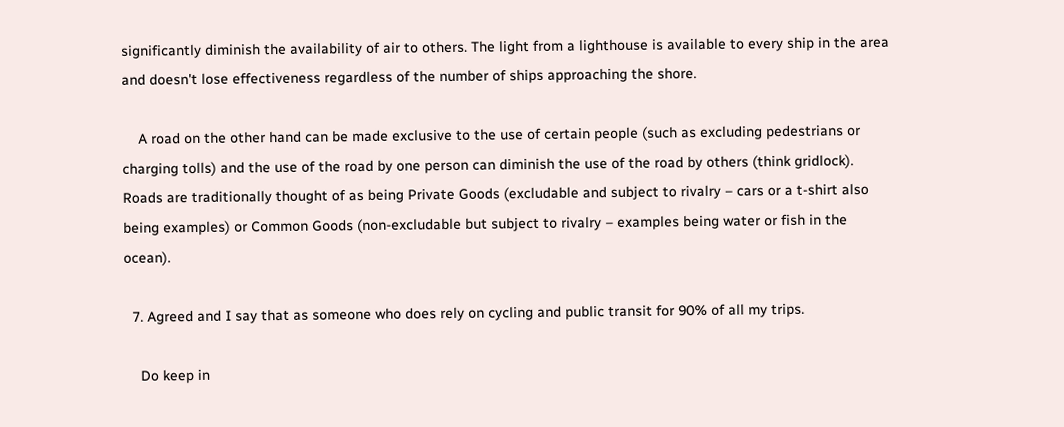significantly diminish the availability of air to others. The light from a lighthouse is available to every ship in the area and doesn't lose effectiveness regardless of the number of ships approaching the shore.

    A road on the other hand can be made exclusive to the use of certain people (such as excluding pedestrians or charging tolls) and the use of the road by one person can diminish the use of the road by others (think gridlock). Roads are traditionally thought of as being Private Goods (excludable and subject to rivalry – cars or a t-shirt also being examples) or Common Goods (non-excludable but subject to rivalry – examples being water or fish in the ocean).

  7. Agreed and I say that as someone who does rely on cycling and public transit for 90% of all my trips.

    Do keep in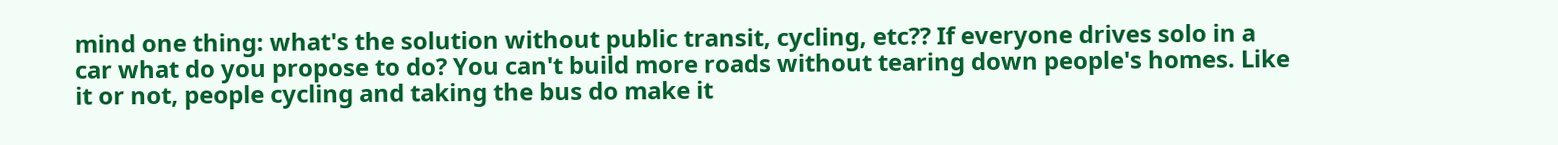mind one thing: what's the solution without public transit, cycling, etc?? If everyone drives solo in a car what do you propose to do? You can't build more roads without tearing down people's homes. Like it or not, people cycling and taking the bus do make it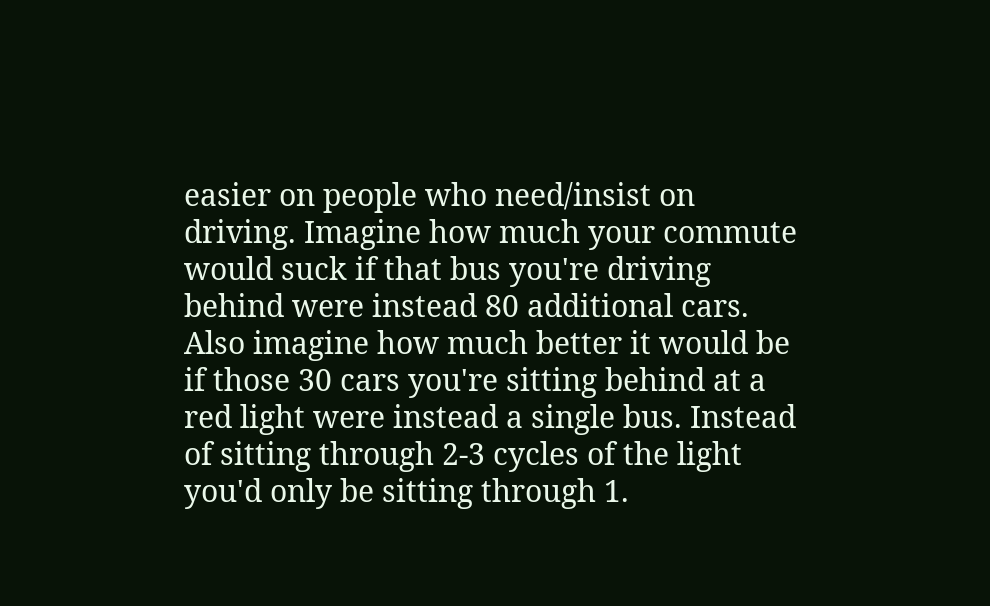easier on people who need/insist on driving. Imagine how much your commute would suck if that bus you're driving behind were instead 80 additional cars. Also imagine how much better it would be if those 30 cars you're sitting behind at a red light were instead a single bus. Instead of sitting through 2-3 cycles of the light you'd only be sitting through 1.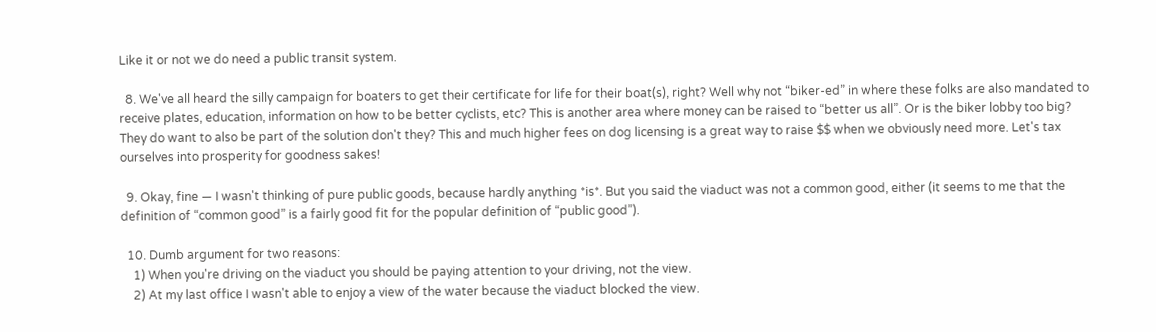Like it or not we do need a public transit system.

  8. We've all heard the silly campaign for boaters to get their certificate for life for their boat(s), right? Well why not “biker-ed” in where these folks are also mandated to receive plates, education, information on how to be better cyclists, etc? This is another area where money can be raised to “better us all”. Or is the biker lobby too big? They do want to also be part of the solution don't they? This and much higher fees on dog licensing is a great way to raise $$ when we obviously need more. Let's tax ourselves into prosperity for goodness sakes!

  9. Okay, fine — I wasn't thinking of pure public goods, because hardly anything *is*. But you said the viaduct was not a common good, either (it seems to me that the definition of “common good” is a fairly good fit for the popular definition of “public good”).

  10. Dumb argument for two reasons:
    1) When you're driving on the viaduct you should be paying attention to your driving, not the view.
    2) At my last office I wasn't able to enjoy a view of the water because the viaduct blocked the view.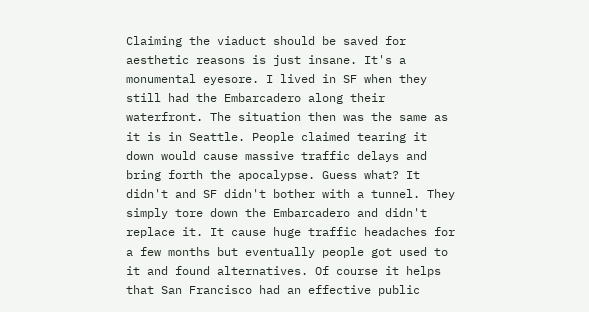Claiming the viaduct should be saved for aesthetic reasons is just insane. It's a monumental eyesore. I lived in SF when they still had the Embarcadero along their waterfront. The situation then was the same as it is in Seattle. People claimed tearing it down would cause massive traffic delays and bring forth the apocalypse. Guess what? It didn't and SF didn't bother with a tunnel. They simply tore down the Embarcadero and didn't replace it. It cause huge traffic headaches for a few months but eventually people got used to it and found alternatives. Of course it helps that San Francisco had an effective public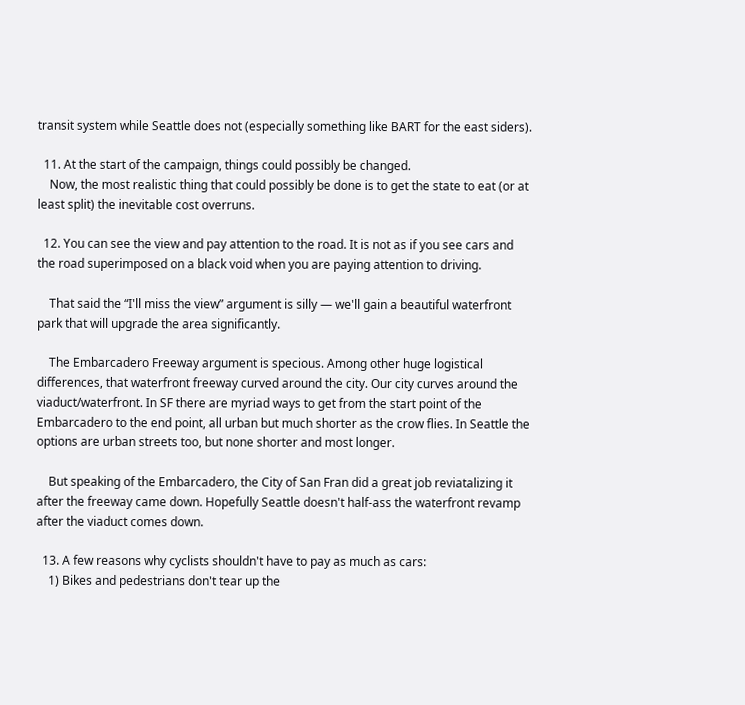transit system while Seattle does not (especially something like BART for the east siders).

  11. At the start of the campaign, things could possibly be changed.
    Now, the most realistic thing that could possibly be done is to get the state to eat (or at least split) the inevitable cost overruns.

  12. You can see the view and pay attention to the road. It is not as if you see cars and the road superimposed on a black void when you are paying attention to driving.

    That said the “I'll miss the view” argument is silly — we'll gain a beautiful waterfront park that will upgrade the area significantly.

    The Embarcadero Freeway argument is specious. Among other huge logistical differences, that waterfront freeway curved around the city. Our city curves around the viaduct/waterfront. In SF there are myriad ways to get from the start point of the Embarcadero to the end point, all urban but much shorter as the crow flies. In Seattle the options are urban streets too, but none shorter and most longer.

    But speaking of the Embarcadero, the City of San Fran did a great job reviatalizing it after the freeway came down. Hopefully Seattle doesn't half-ass the waterfront revamp after the viaduct comes down.

  13. A few reasons why cyclists shouldn't have to pay as much as cars:
    1) Bikes and pedestrians don't tear up the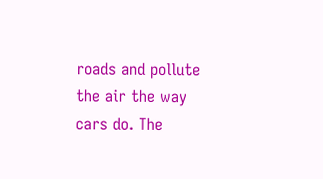roads and pollute the air the way cars do. The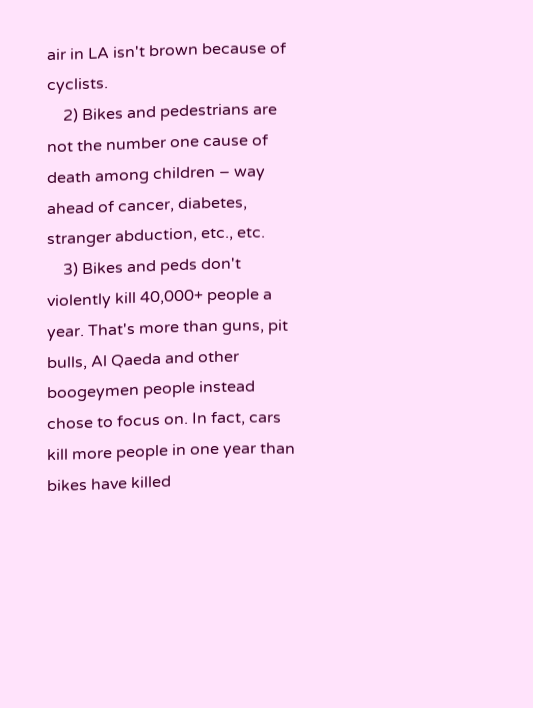air in LA isn't brown because of cyclists.
    2) Bikes and pedestrians are not the number one cause of death among children – way ahead of cancer, diabetes, stranger abduction, etc., etc.
    3) Bikes and peds don't violently kill 40,000+ people a year. That's more than guns, pit bulls, Al Qaeda and other boogeymen people instead chose to focus on. In fact, cars kill more people in one year than bikes have killed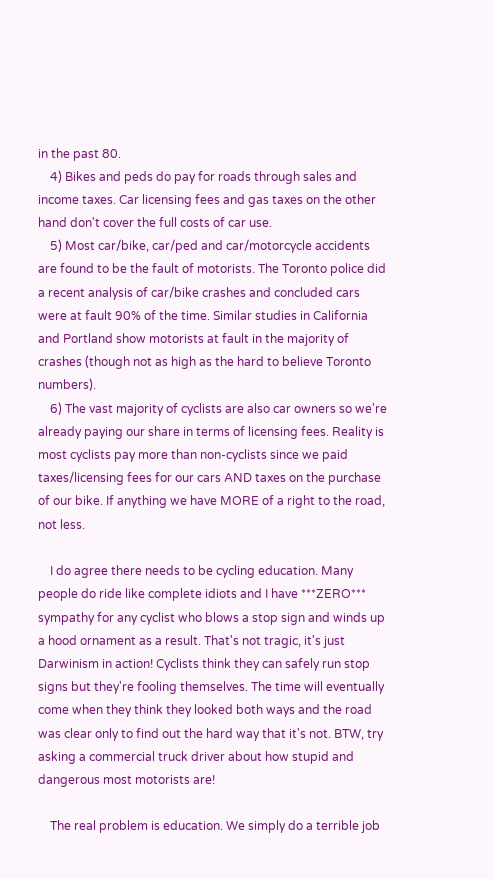in the past 80.
    4) Bikes and peds do pay for roads through sales and income taxes. Car licensing fees and gas taxes on the other hand don't cover the full costs of car use.
    5) Most car/bike, car/ped and car/motorcycle accidents are found to be the fault of motorists. The Toronto police did a recent analysis of car/bike crashes and concluded cars were at fault 90% of the time. Similar studies in California and Portland show motorists at fault in the majority of crashes (though not as high as the hard to believe Toronto numbers).
    6) The vast majority of cyclists are also car owners so we're already paying our share in terms of licensing fees. Reality is most cyclists pay more than non-cyclists since we paid taxes/licensing fees for our cars AND taxes on the purchase of our bike. If anything we have MORE of a right to the road, not less.

    I do agree there needs to be cycling education. Many people do ride like complete idiots and I have ***ZERO*** sympathy for any cyclist who blows a stop sign and winds up a hood ornament as a result. That's not tragic, it's just Darwinism in action! Cyclists think they can safely run stop signs but they're fooling themselves. The time will eventually come when they think they looked both ways and the road was clear only to find out the hard way that it's not. BTW, try asking a commercial truck driver about how stupid and dangerous most motorists are!

    The real problem is education. We simply do a terrible job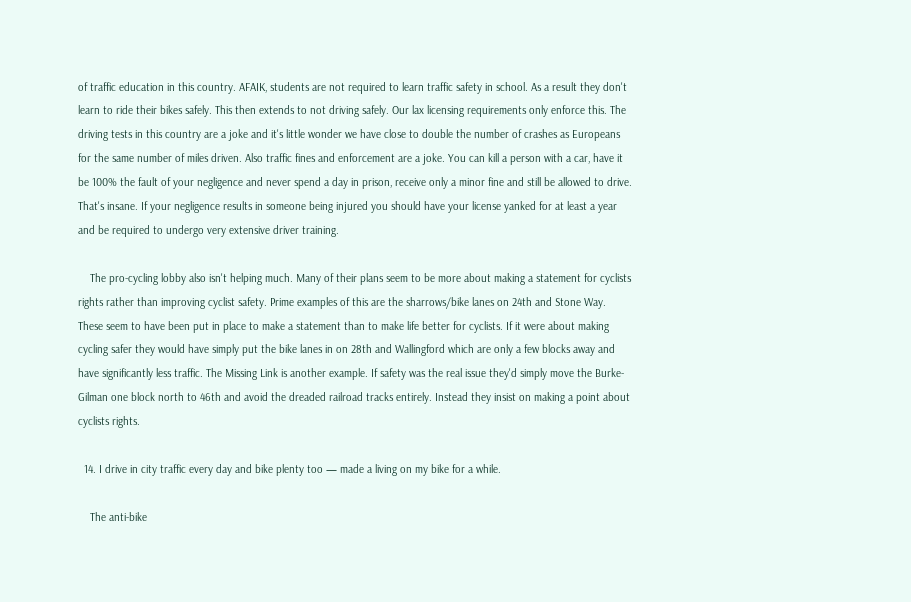of traffic education in this country. AFAIK, students are not required to learn traffic safety in school. As a result they don't learn to ride their bikes safely. This then extends to not driving safely. Our lax licensing requirements only enforce this. The driving tests in this country are a joke and it's little wonder we have close to double the number of crashes as Europeans for the same number of miles driven. Also traffic fines and enforcement are a joke. You can kill a person with a car, have it be 100% the fault of your negligence and never spend a day in prison, receive only a minor fine and still be allowed to drive. That's insane. If your negligence results in someone being injured you should have your license yanked for at least a year and be required to undergo very extensive driver training.

    The pro-cycling lobby also isn't helping much. Many of their plans seem to be more about making a statement for cyclists rights rather than improving cyclist safety. Prime examples of this are the sharrows/bike lanes on 24th and Stone Way. These seem to have been put in place to make a statement than to make life better for cyclists. If it were about making cycling safer they would have simply put the bike lanes in on 28th and Wallingford which are only a few blocks away and have significantly less traffic. The Missing Link is another example. If safety was the real issue they'd simply move the Burke-Gilman one block north to 46th and avoid the dreaded railroad tracks entirely. Instead they insist on making a point about cyclists rights.

  14. I drive in city traffic every day and bike plenty too — made a living on my bike for a while.

    The anti-bike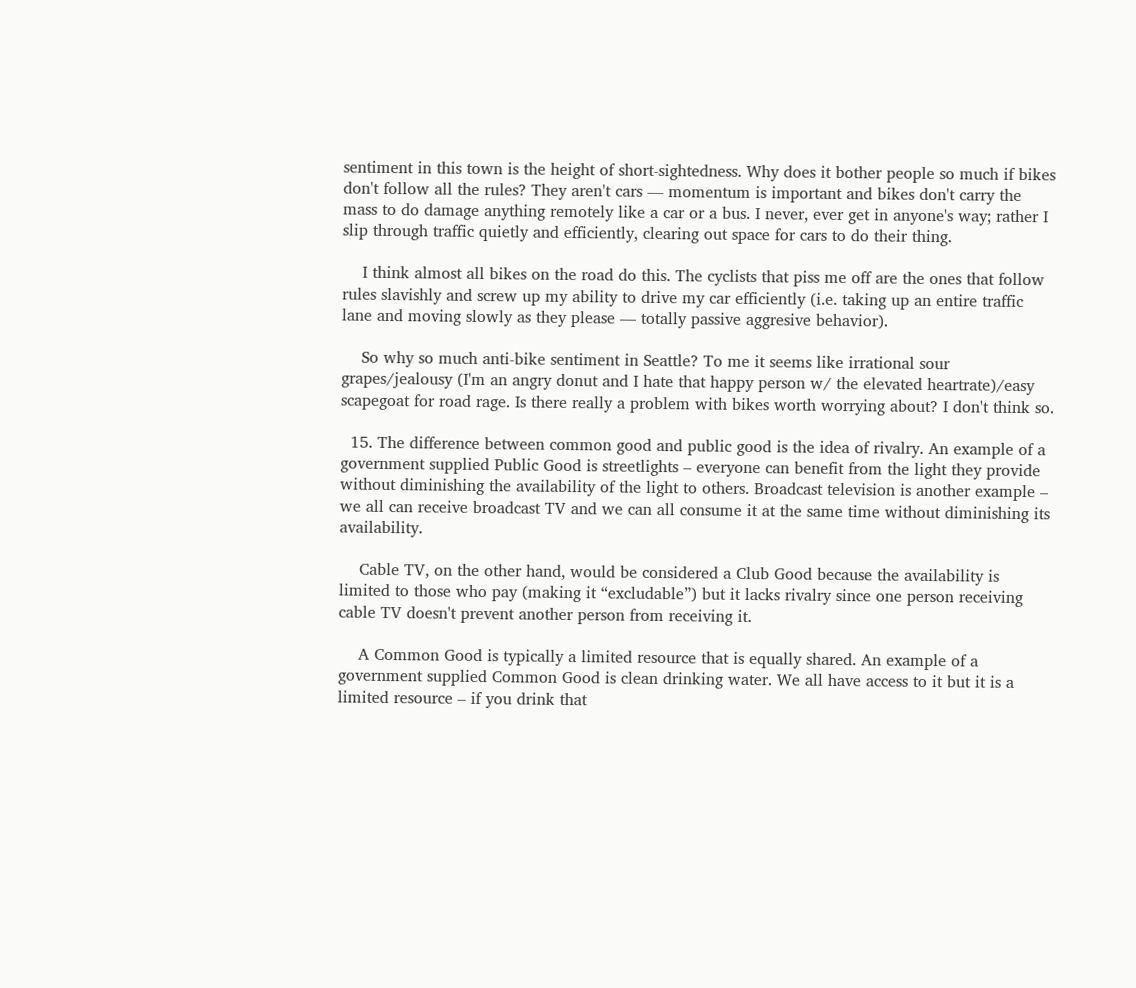sentiment in this town is the height of short-sightedness. Why does it bother people so much if bikes don't follow all the rules? They aren't cars — momentum is important and bikes don't carry the mass to do damage anything remotely like a car or a bus. I never, ever get in anyone's way; rather I slip through traffic quietly and efficiently, clearing out space for cars to do their thing.

    I think almost all bikes on the road do this. The cyclists that piss me off are the ones that follow rules slavishly and screw up my ability to drive my car efficiently (i.e. taking up an entire traffic lane and moving slowly as they please — totally passive aggresive behavior).

    So why so much anti-bike sentiment in Seattle? To me it seems like irrational sour grapes/jealousy (I'm an angry donut and I hate that happy person w/ the elevated heartrate)/easy scapegoat for road rage. Is there really a problem with bikes worth worrying about? I don't think so.

  15. The difference between common good and public good is the idea of rivalry. An example of a government supplied Public Good is streetlights – everyone can benefit from the light they provide without diminishing the availability of the light to others. Broadcast television is another example – we all can receive broadcast TV and we can all consume it at the same time without diminishing its availability.

    Cable TV, on the other hand, would be considered a Club Good because the availability is limited to those who pay (making it “excludable”) but it lacks rivalry since one person receiving cable TV doesn't prevent another person from receiving it.

    A Common Good is typically a limited resource that is equally shared. An example of a government supplied Common Good is clean drinking water. We all have access to it but it is a limited resource – if you drink that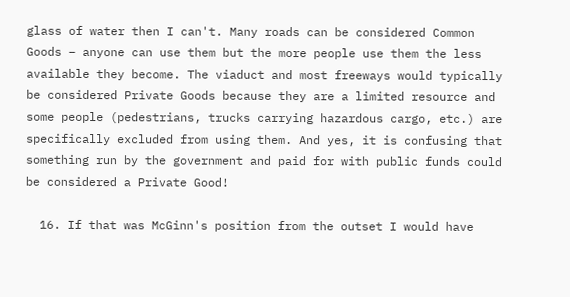glass of water then I can't. Many roads can be considered Common Goods – anyone can use them but the more people use them the less available they become. The viaduct and most freeways would typically be considered Private Goods because they are a limited resource and some people (pedestrians, trucks carrying hazardous cargo, etc.) are specifically excluded from using them. And yes, it is confusing that something run by the government and paid for with public funds could be considered a Private Good!

  16. If that was McGinn's position from the outset I would have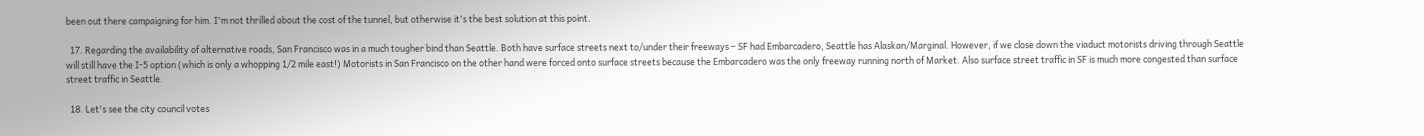been out there campaigning for him. I'm not thrilled about the cost of the tunnel, but otherwise it's the best solution at this point.

  17. Regarding the availability of alternative roads, San Francisco was in a much tougher bind than Seattle. Both have surface streets next to/under their freeways – SF had Embarcadero, Seattle has Alaskan/Marginal. However, if we close down the viaduct motorists driving through Seattle will still have the I-5 option (which is only a whopping 1/2 mile east!) Motorists in San Francisco on the other hand were forced onto surface streets because the Embarcadero was the only freeway running north of Market. Also surface street traffic in SF is much more congested than surface street traffic in Seattle.

  18. Let's see the city council votes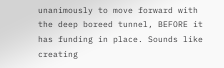unanimously to move forward with the deep boreed tunnel, BEFORE it has funding in place. Sounds like creating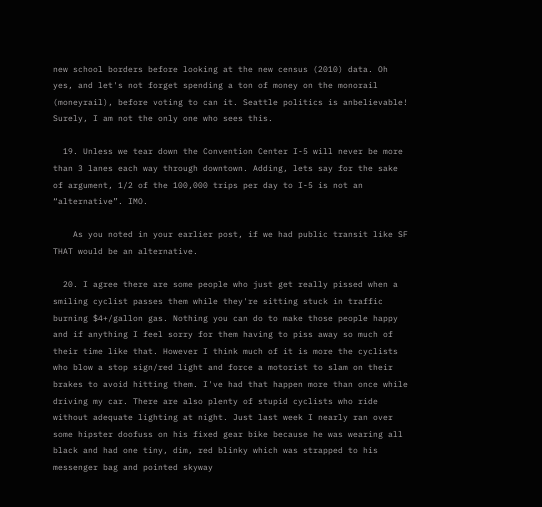new school borders before looking at the new census (2010) data. Oh yes, and let's not forget spending a ton of money on the monorail (moneyrail), before voting to can it. Seattle politics is anbelievable! Surely, I am not the only one who sees this.

  19. Unless we tear down the Convention Center I-5 will never be more than 3 lanes each way through downtown. Adding, lets say for the sake of argument, 1/2 of the 100,000 trips per day to I-5 is not an “alternative”. IMO.

    As you noted in your earlier post, if we had public transit like SF THAT would be an alternative.

  20. I agree there are some people who just get really pissed when a smiling cyclist passes them while they're sitting stuck in traffic burning $4+/gallon gas. Nothing you can do to make those people happy and if anything I feel sorry for them having to piss away so much of their time like that. However I think much of it is more the cyclists who blow a stop sign/red light and force a motorist to slam on their brakes to avoid hitting them. I've had that happen more than once while driving my car. There are also plenty of stupid cyclists who ride without adequate lighting at night. Just last week I nearly ran over some hipster doofuss on his fixed gear bike because he was wearing all black and had one tiny, dim, red blinky which was strapped to his messenger bag and pointed skyway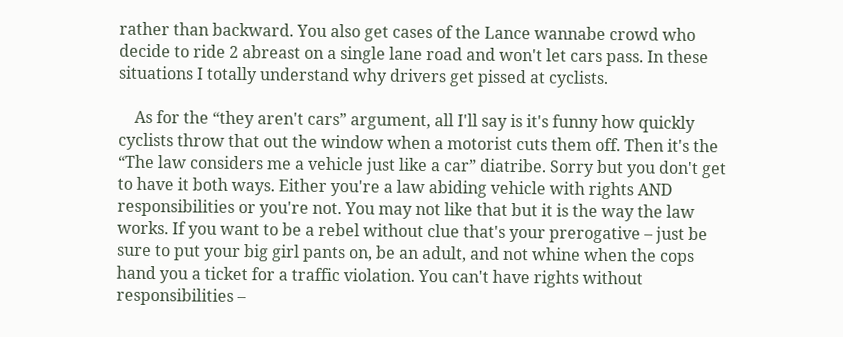rather than backward. You also get cases of the Lance wannabe crowd who decide to ride 2 abreast on a single lane road and won't let cars pass. In these situations I totally understand why drivers get pissed at cyclists.

    As for the “they aren't cars” argument, all I'll say is it's funny how quickly cyclists throw that out the window when a motorist cuts them off. Then it's the “The law considers me a vehicle just like a car” diatribe. Sorry but you don't get to have it both ways. Either you're a law abiding vehicle with rights AND responsibilities or you're not. You may not like that but it is the way the law works. If you want to be a rebel without clue that's your prerogative – just be sure to put your big girl pants on, be an adult, and not whine when the cops hand you a ticket for a traffic violation. You can't have rights without responsibilities –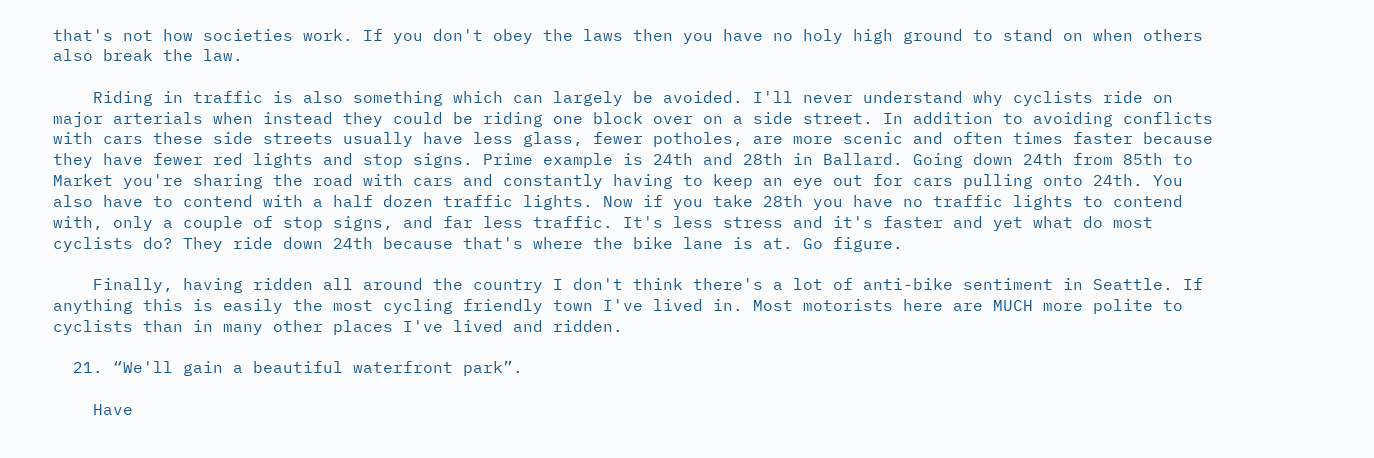that's not how societies work. If you don't obey the laws then you have no holy high ground to stand on when others also break the law.

    Riding in traffic is also something which can largely be avoided. I'll never understand why cyclists ride on major arterials when instead they could be riding one block over on a side street. In addition to avoiding conflicts with cars these side streets usually have less glass, fewer potholes, are more scenic and often times faster because they have fewer red lights and stop signs. Prime example is 24th and 28th in Ballard. Going down 24th from 85th to Market you're sharing the road with cars and constantly having to keep an eye out for cars pulling onto 24th. You also have to contend with a half dozen traffic lights. Now if you take 28th you have no traffic lights to contend with, only a couple of stop signs, and far less traffic. It's less stress and it's faster and yet what do most cyclists do? They ride down 24th because that's where the bike lane is at. Go figure.

    Finally, having ridden all around the country I don't think there's a lot of anti-bike sentiment in Seattle. If anything this is easily the most cycling friendly town I've lived in. Most motorists here are MUCH more polite to cyclists than in many other places I've lived and ridden.

  21. “We'll gain a beautiful waterfront park”.

    Have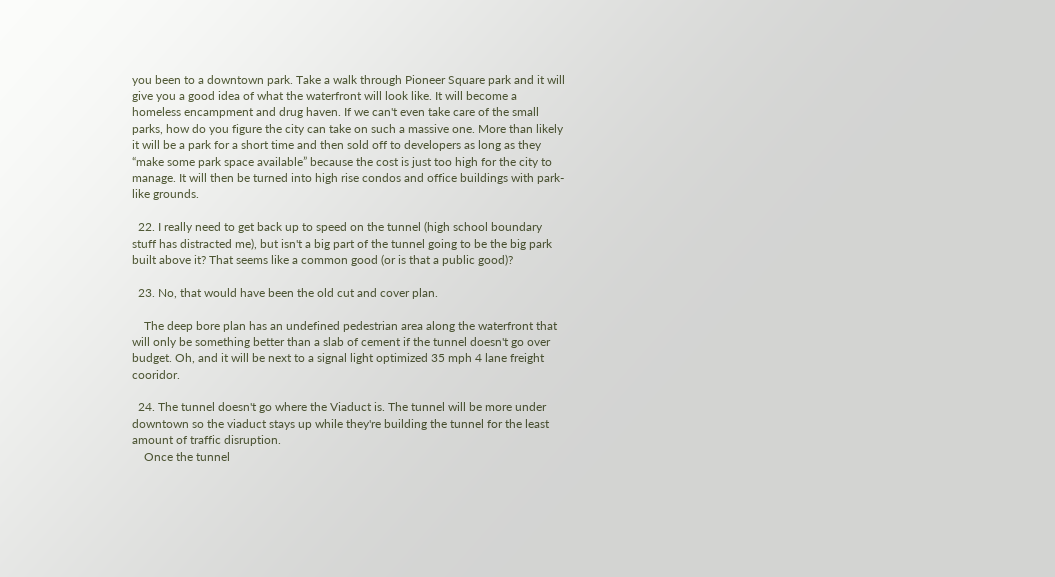you been to a downtown park. Take a walk through Pioneer Square park and it will give you a good idea of what the waterfront will look like. It will become a homeless encampment and drug haven. If we can't even take care of the small parks, how do you figure the city can take on such a massive one. More than likely it will be a park for a short time and then sold off to developers as long as they “make some park space available” because the cost is just too high for the city to manage. It will then be turned into high rise condos and office buildings with park-like grounds.

  22. I really need to get back up to speed on the tunnel (high school boundary stuff has distracted me), but isn't a big part of the tunnel going to be the big park built above it? That seems like a common good (or is that a public good)?

  23. No, that would have been the old cut and cover plan.

    The deep bore plan has an undefined pedestrian area along the waterfront that will only be something better than a slab of cement if the tunnel doesn't go over budget. Oh, and it will be next to a signal light optimized 35 mph 4 lane freight cooridor.

  24. The tunnel doesn't go where the Viaduct is. The tunnel will be more under downtown so the viaduct stays up while they're building the tunnel for the least amount of traffic disruption.
    Once the tunnel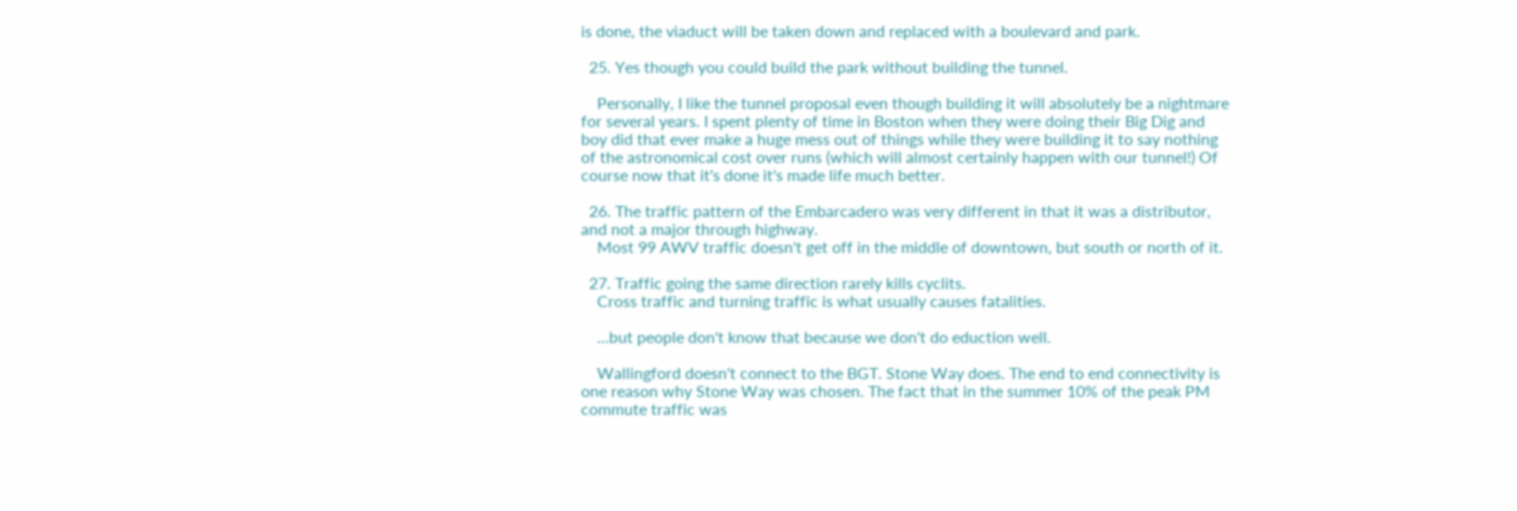is done, the viaduct will be taken down and replaced with a boulevard and park.

  25. Yes though you could build the park without building the tunnel.

    Personally, I like the tunnel proposal even though building it will absolutely be a nightmare for several years. I spent plenty of time in Boston when they were doing their Big Dig and boy did that ever make a huge mess out of things while they were building it to say nothing of the astronomical cost over runs (which will almost certainly happen with our tunnel!) Of course now that it's done it's made life much better.

  26. The traffic pattern of the Embarcadero was very different in that it was a distributor, and not a major through highway.
    Most 99 AWV traffic doesn't get off in the middle of downtown, but south or north of it.

  27. Traffic going the same direction rarely kills cyclits.
    Cross traffic and turning traffic is what usually causes fatalities.

    …but people don't know that because we don't do eduction well.

    Wallingford doesn't connect to the BGT. Stone Way does. The end to end connectivity is one reason why Stone Way was chosen. The fact that in the summer 10% of the peak PM commute traffic was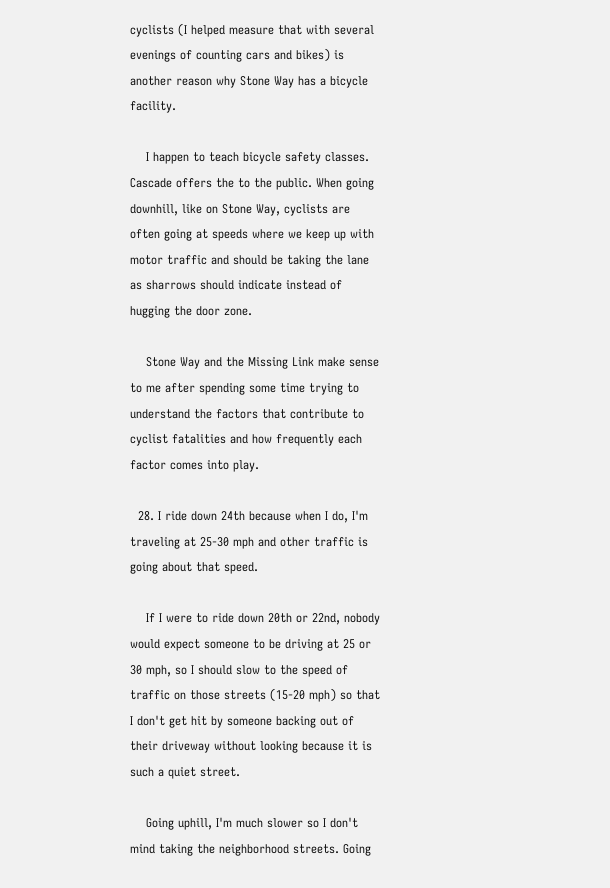cyclists (I helped measure that with several evenings of counting cars and bikes) is another reason why Stone Way has a bicycle facility.

    I happen to teach bicycle safety classes. Cascade offers the to the public. When going downhill, like on Stone Way, cyclists are often going at speeds where we keep up with motor traffic and should be taking the lane as sharrows should indicate instead of hugging the door zone.

    Stone Way and the Missing Link make sense to me after spending some time trying to understand the factors that contribute to cyclist fatalities and how frequently each factor comes into play.

  28. I ride down 24th because when I do, I'm traveling at 25-30 mph and other traffic is going about that speed.

    If I were to ride down 20th or 22nd, nobody would expect someone to be driving at 25 or 30 mph, so I should slow to the speed of traffic on those streets (15-20 mph) so that I don't get hit by someone backing out of their driveway without looking because it is such a quiet street.

    Going uphill, I'm much slower so I don't mind taking the neighborhood streets. Going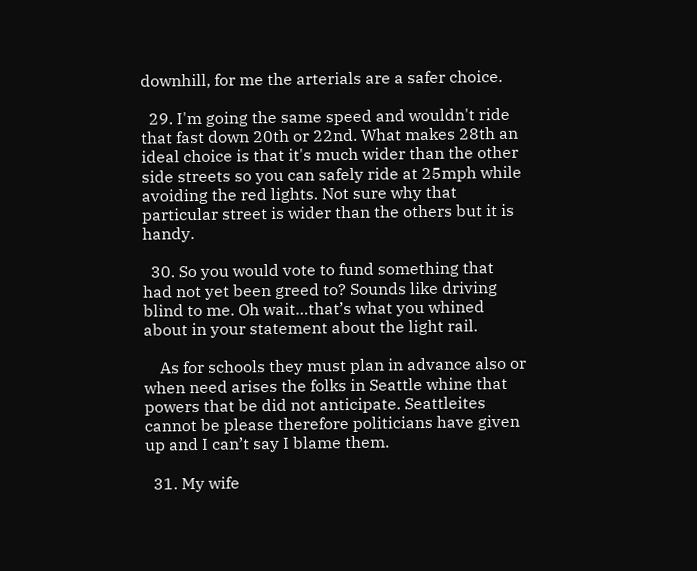downhill, for me the arterials are a safer choice.

  29. I'm going the same speed and wouldn't ride that fast down 20th or 22nd. What makes 28th an ideal choice is that it's much wider than the other side streets so you can safely ride at 25mph while avoiding the red lights. Not sure why that particular street is wider than the others but it is handy.

  30. So you would vote to fund something that had not yet been greed to? Sounds like driving blind to me. Oh wait…that’s what you whined about in your statement about the light rail.

    As for schools they must plan in advance also or when need arises the folks in Seattle whine that powers that be did not anticipate. Seattleites cannot be please therefore politicians have given up and I can’t say I blame them.

  31. My wife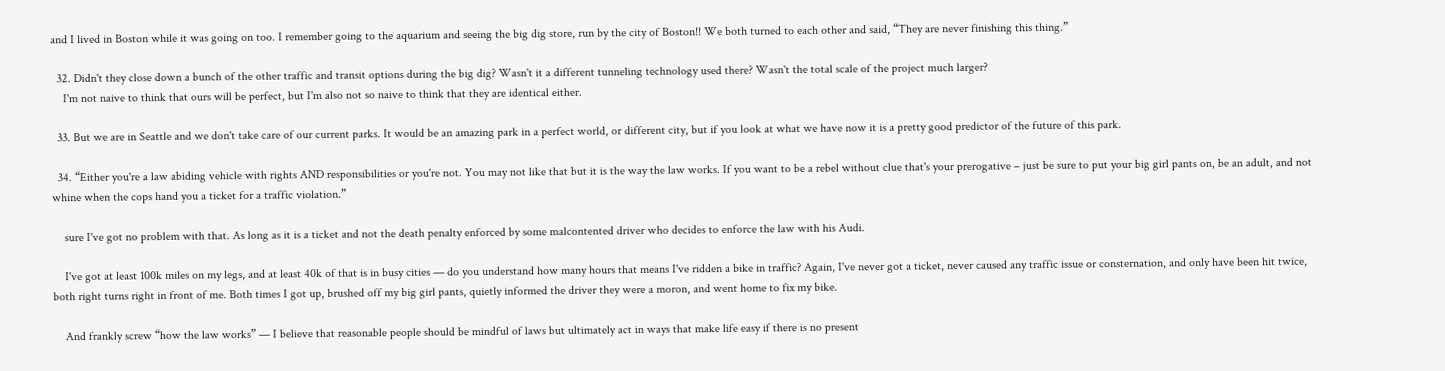and I lived in Boston while it was going on too. I remember going to the aquarium and seeing the big dig store, run by the city of Boston!! We both turned to each other and said, “They are never finishing this thing.”

  32. Didn't they close down a bunch of the other traffic and transit options during the big dig? Wasn't it a different tunneling technology used there? Wasn't the total scale of the project much larger?
    I'm not naive to think that ours will be perfect, but I'm also not so naive to think that they are identical either.

  33. But we are in Seattle and we don't take care of our current parks. It would be an amazing park in a perfect world, or different city, but if you look at what we have now it is a pretty good predictor of the future of this park.

  34. “Either you're a law abiding vehicle with rights AND responsibilities or you're not. You may not like that but it is the way the law works. If you want to be a rebel without clue that's your prerogative – just be sure to put your big girl pants on, be an adult, and not whine when the cops hand you a ticket for a traffic violation.”

    sure I've got no problem with that. As long as it is a ticket and not the death penalty enforced by some malcontented driver who decides to enforce the law with his Audi.

    I've got at least 100k miles on my legs, and at least 40k of that is in busy cities — do you understand how many hours that means I've ridden a bike in traffic? Again, I've never got a ticket, never caused any traffic issue or consternation, and only have been hit twice, both right turns right in front of me. Both times I got up, brushed off my big girl pants, quietly informed the driver they were a moron, and went home to fix my bike.

    And frankly screw “how the law works” — I believe that reasonable people should be mindful of laws but ultimately act in ways that make life easy if there is no present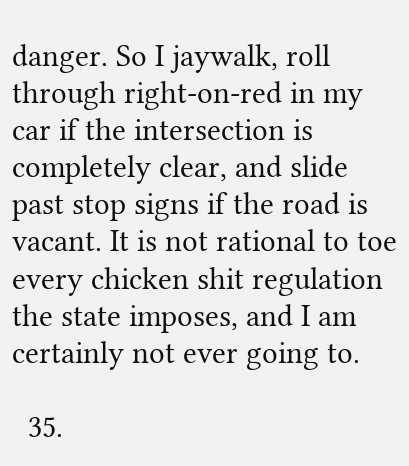danger. So I jaywalk, roll through right-on-red in my car if the intersection is completely clear, and slide past stop signs if the road is vacant. It is not rational to toe every chicken shit regulation the state imposes, and I am certainly not ever going to.

  35.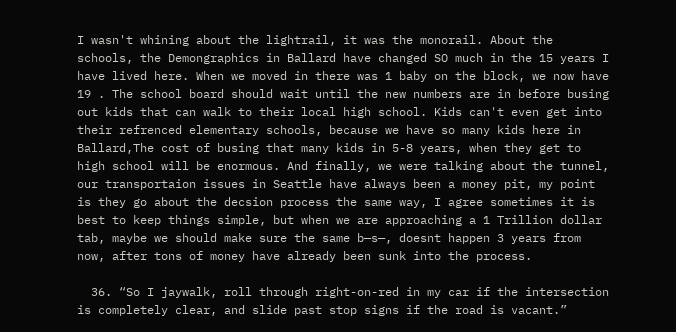I wasn't whining about the lightrail, it was the monorail. About the schools, the Demongraphics in Ballard have changed SO much in the 15 years I have lived here. When we moved in there was 1 baby on the block, we now have 19 . The school board should wait until the new numbers are in before busing out kids that can walk to their local high school. Kids can't even get into their refrenced elementary schools, because we have so many kids here in Ballard,The cost of busing that many kids in 5-8 years, when they get to high school will be enormous. And finally, we were talking about the tunnel, our transportaion issues in Seattle have always been a money pit, my point is they go about the decsion process the same way, I agree sometimes it is best to keep things simple, but when we are approaching a 1 Trillion dollar tab, maybe we should make sure the same b—s—, doesnt happen 3 years from now, after tons of money have already been sunk into the process.

  36. “So I jaywalk, roll through right-on-red in my car if the intersection is completely clear, and slide past stop signs if the road is vacant.”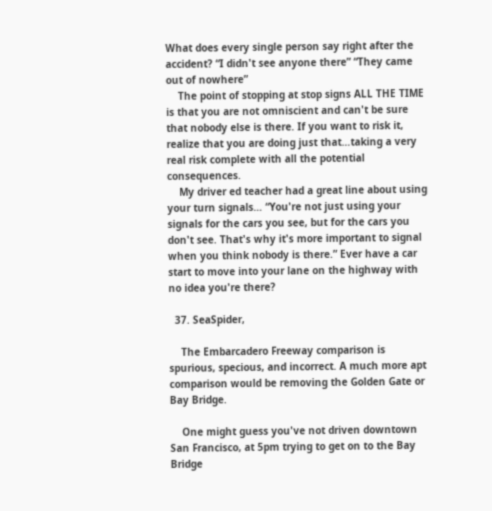What does every single person say right after the accident? “I didn't see anyone there” “They came out of nowhere”
    The point of stopping at stop signs ALL THE TIME is that you are not omniscient and can't be sure that nobody else is there. If you want to risk it, realize that you are doing just that…taking a very real risk complete with all the potential consequences.
    My driver ed teacher had a great line about using your turn signals… “You're not just using your signals for the cars you see, but for the cars you don't see. That's why it's more important to signal when you think nobody is there.” Ever have a car start to move into your lane on the highway with no idea you're there?

  37. SeaSpider,

    The Embarcadero Freeway comparison is spurious, specious, and incorrect. A much more apt comparison would be removing the Golden Gate or Bay Bridge.

    One might guess you've not driven downtown San Francisco, at 5pm trying to get on to the Bay Bridge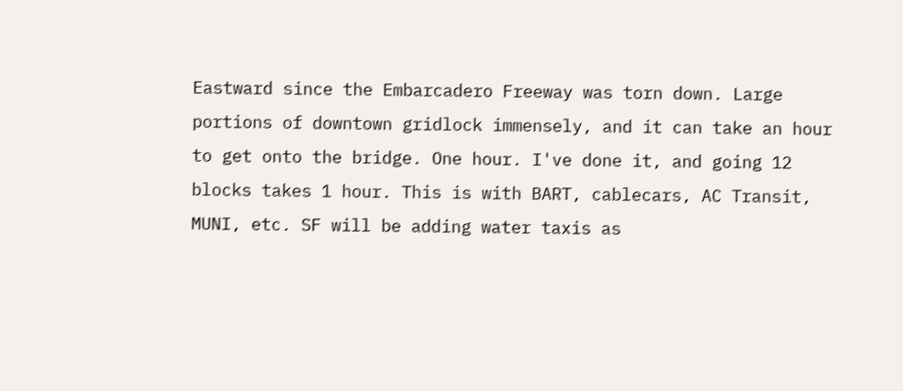Eastward since the Embarcadero Freeway was torn down. Large portions of downtown gridlock immensely, and it can take an hour to get onto the bridge. One hour. I've done it, and going 12 blocks takes 1 hour. This is with BART, cablecars, AC Transit, MUNI, etc. SF will be adding water taxis as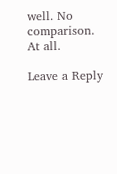well. No comparison. At all.

Leave a Reply